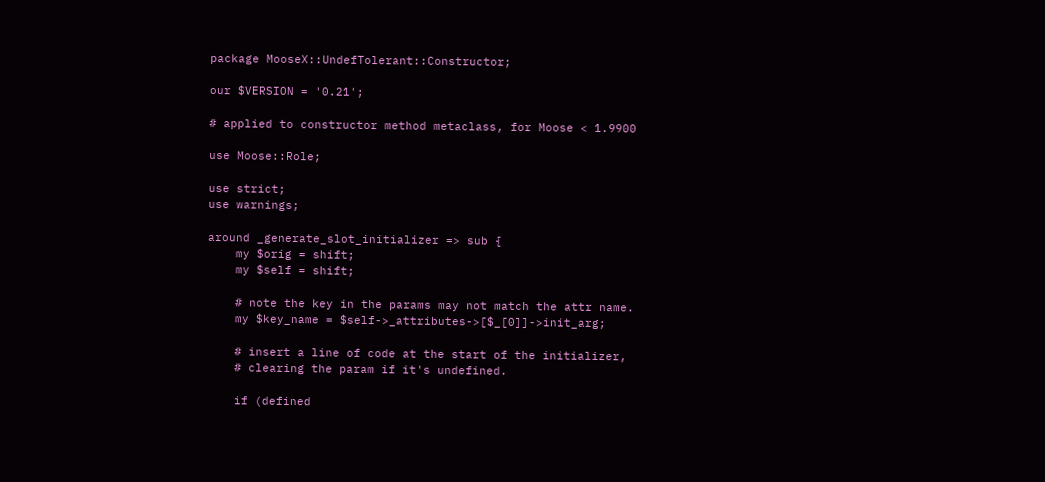package MooseX::UndefTolerant::Constructor;

our $VERSION = '0.21';

# applied to constructor method metaclass, for Moose < 1.9900

use Moose::Role;

use strict;
use warnings;

around _generate_slot_initializer => sub {
    my $orig = shift;
    my $self = shift;

    # note the key in the params may not match the attr name.
    my $key_name = $self->_attributes->[$_[0]]->init_arg;

    # insert a line of code at the start of the initializer,
    # clearing the param if it's undefined.

    if (defined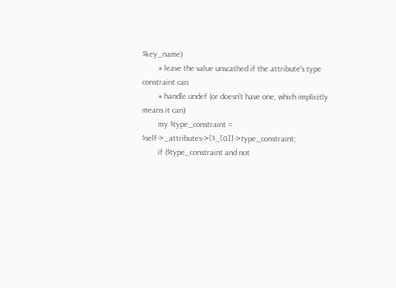$key_name)
        # leave the value unscathed if the attribute's type constraint can
        # handle undef (or doesn't have one, which implicitly means it can)
        my $type_constraint = $self->_attributes->[$_[0]]->type_constraint;
        if ($type_constraint and not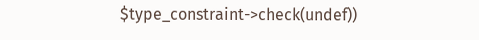$type_constraint->check(undef))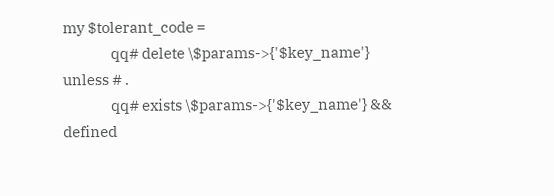my $tolerant_code =
                qq# delete \$params->{'$key_name'} unless # .
                qq# exists \$params->{'$key_name'} && defined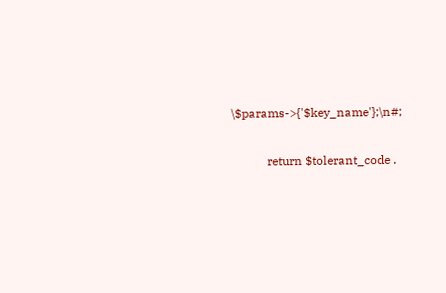\$params->{'$key_name'};\n#;

            return $tolerant_code .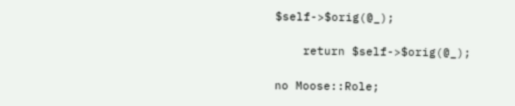$self->$orig(@_);

    return $self->$orig(@_);

no Moose::Role;